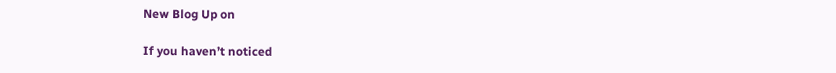New Blog Up on

If you haven’t noticed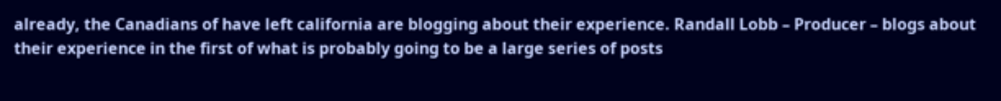already, the Canadians of have left california are blogging about their experience. Randall Lobb – Producer – blogs about their experience in the first of what is probably going to be a large series of posts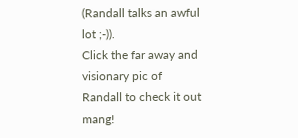(Randall talks an awful lot ;-)).
Click the far away and visionary pic of Randall to check it out mang!